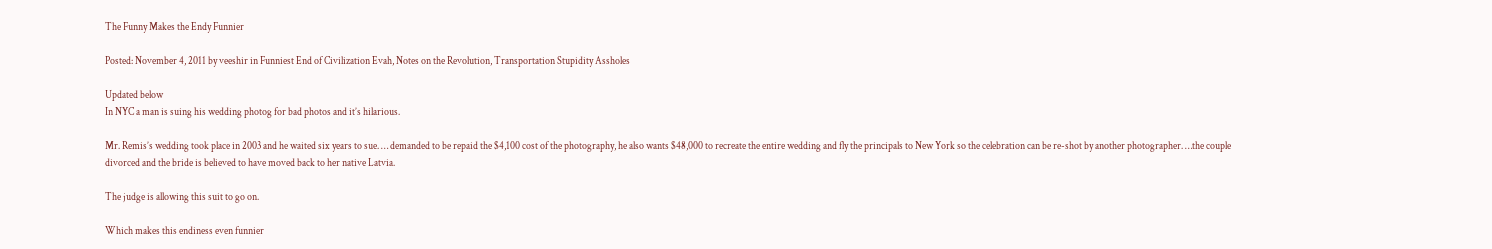The Funny Makes the Endy Funnier

Posted: November 4, 2011 by veeshir in Funniest End of Civilization Evah, Notes on the Revolution, Transportation Stupidity Assholes

Updated below
In NYC a man is suing his wedding photog for bad photos and it’s hilarious.

Mr. Remis’s wedding took place in 2003 and he waited six years to sue. … demanded to be repaid the $4,100 cost of the photography, he also wants $48,000 to recreate the entire wedding and fly the principals to New York so the celebration can be re-shot by another photographer. …the couple divorced and the bride is believed to have moved back to her native Latvia.

The judge is allowing this suit to go on.

Which makes this endiness even funnier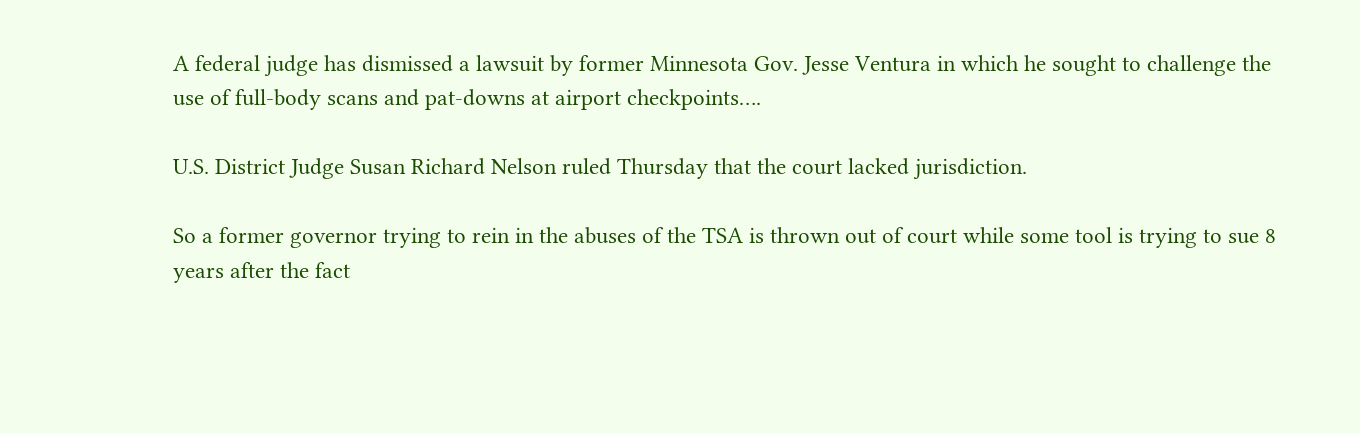A federal judge has dismissed a lawsuit by former Minnesota Gov. Jesse Ventura in which he sought to challenge the use of full-body scans and pat-downs at airport checkpoints….

U.S. District Judge Susan Richard Nelson ruled Thursday that the court lacked jurisdiction.

So a former governor trying to rein in the abuses of the TSA is thrown out of court while some tool is trying to sue 8 years after the fact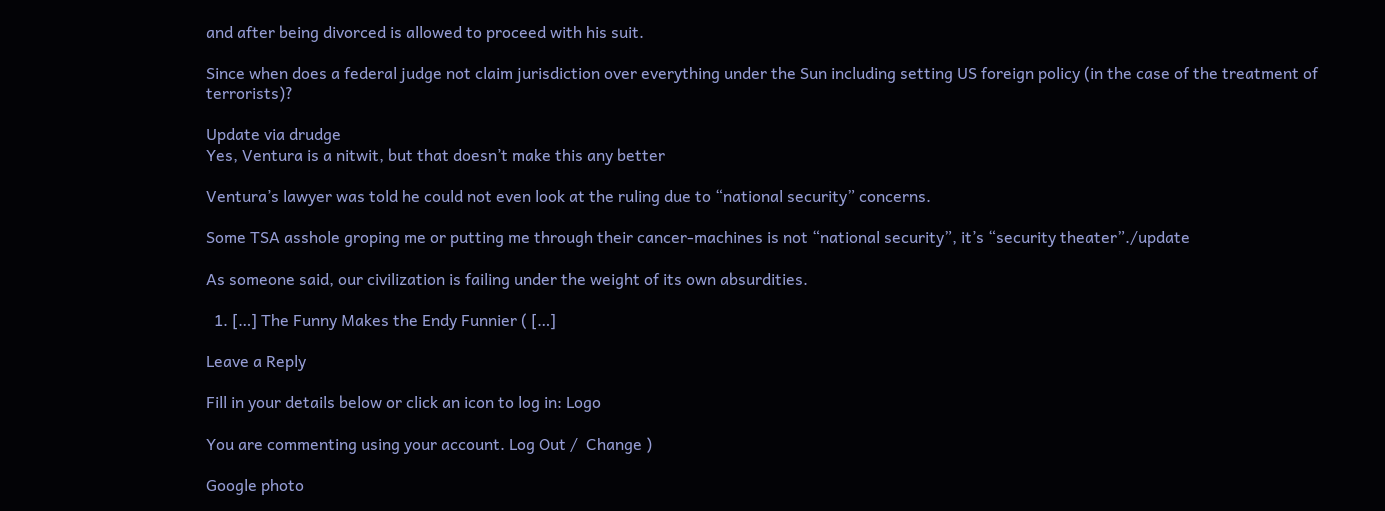and after being divorced is allowed to proceed with his suit.

Since when does a federal judge not claim jurisdiction over everything under the Sun including setting US foreign policy (in the case of the treatment of terrorists)?

Update via drudge
Yes, Ventura is a nitwit, but that doesn’t make this any better

Ventura’s lawyer was told he could not even look at the ruling due to “national security” concerns.

Some TSA asshole groping me or putting me through their cancer-machines is not “national security”, it’s “security theater”./update

As someone said, our civilization is failing under the weight of its own absurdities.

  1. […] The Funny Makes the Endy Funnier ( […]

Leave a Reply

Fill in your details below or click an icon to log in: Logo

You are commenting using your account. Log Out /  Change )

Google photo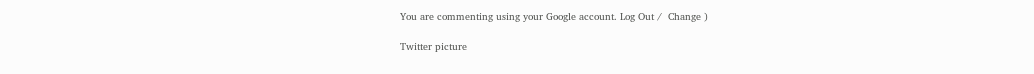You are commenting using your Google account. Log Out /  Change )

Twitter picture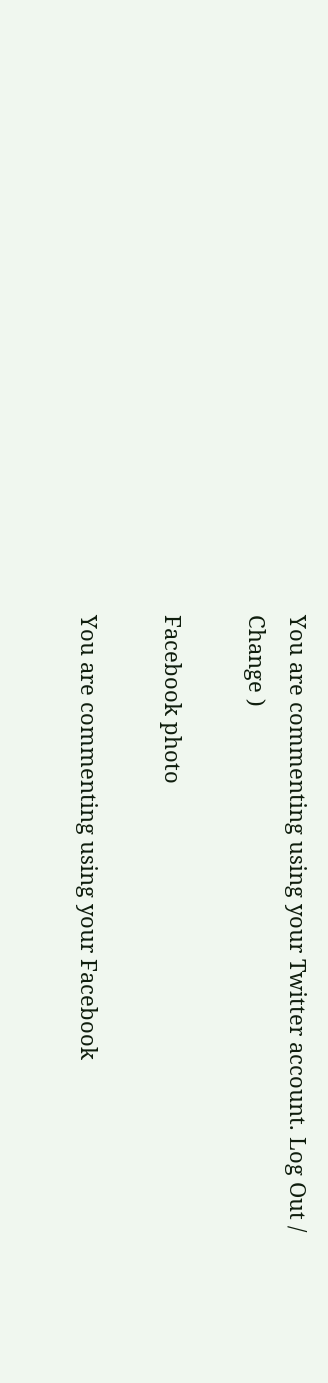You are commenting using your Twitter account. Log Out /  Change )

Facebook photo

You are commenting using your Facebook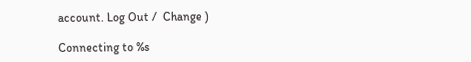account. Log Out /  Change )

Connecting to %s